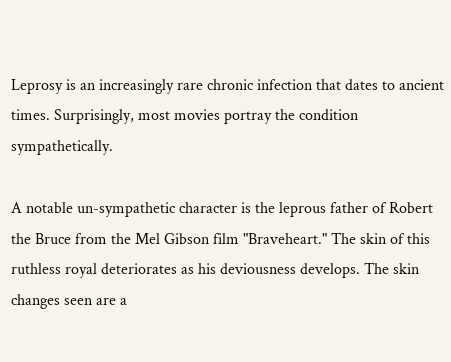Leprosy is an increasingly rare chronic infection that dates to ancient times. Surprisingly, most movies portray the condition sympathetically.

A notable un-sympathetic character is the leprous father of Robert the Bruce from the Mel Gibson film "Braveheart." The skin of this ruthless royal deteriorates as his deviousness develops. The skin changes seen are a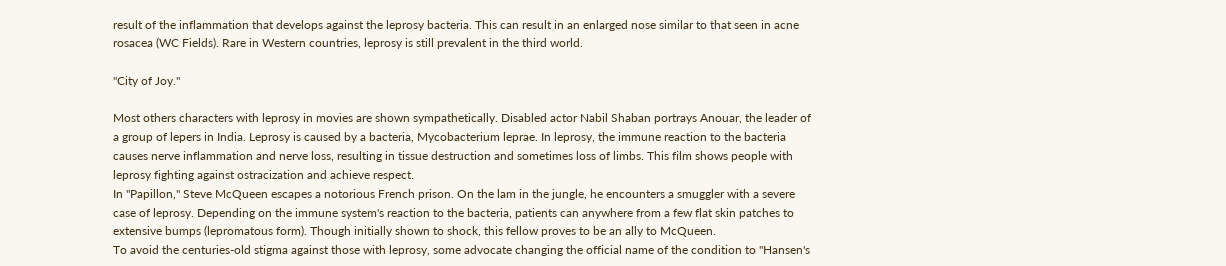result of the inflammation that develops against the leprosy bacteria. This can result in an enlarged nose similar to that seen in acne rosacea (WC Fields). Rare in Western countries, leprosy is still prevalent in the third world.

"City of Joy."

Most others characters with leprosy in movies are shown sympathetically. Disabled actor Nabil Shaban portrays Anouar, the leader of a group of lepers in India. Leprosy is caused by a bacteria, Mycobacterium leprae. In leprosy, the immune reaction to the bacteria causes nerve inflammation and nerve loss, resulting in tissue destruction and sometimes loss of limbs. This film shows people with leprosy fighting against ostracization and achieve respect.
In "Papillon," Steve McQueen escapes a notorious French prison. On the lam in the jungle, he encounters a smuggler with a severe case of leprosy. Depending on the immune system's reaction to the bacteria, patients can anywhere from a few flat skin patches to extensive bumps (lepromatous form). Though initially shown to shock, this fellow proves to be an ally to McQueen.
To avoid the centuries-old stigma against those with leprosy, some advocate changing the official name of the condition to "Hansen's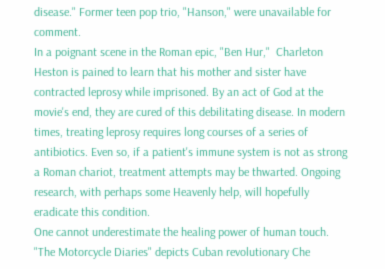disease." Former teen pop trio, "Hanson," were unavailable for comment.
In a poignant scene in the Roman epic, "Ben Hur,"  Charleton Heston is pained to learn that his mother and sister have contracted leprosy while imprisoned. By an act of God at the movie's end, they are cured of this debilitating disease. In modern times, treating leprosy requires long courses of a series of antibiotics. Even so, if a patient's immune system is not as strong a Roman chariot, treatment attempts may be thwarted. Ongoing research, with perhaps some Heavenly help, will hopefully eradicate this condition.
One cannot underestimate the healing power of human touch. "The Motorcycle Diaries" depicts Cuban revolutionary Che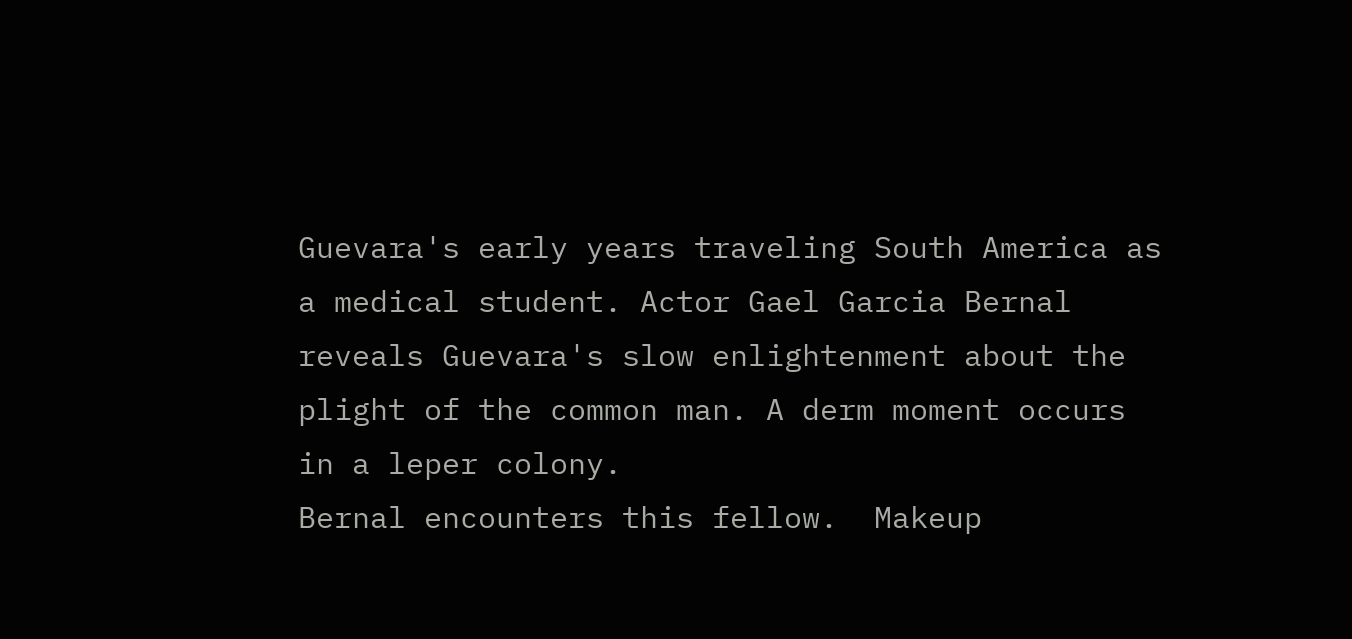Guevara's early years traveling South America as a medical student. Actor Gael Garcia Bernal reveals Guevara's slow enlightenment about the plight of the common man. A derm moment occurs in a leper colony.
Bernal encounters this fellow.  Makeup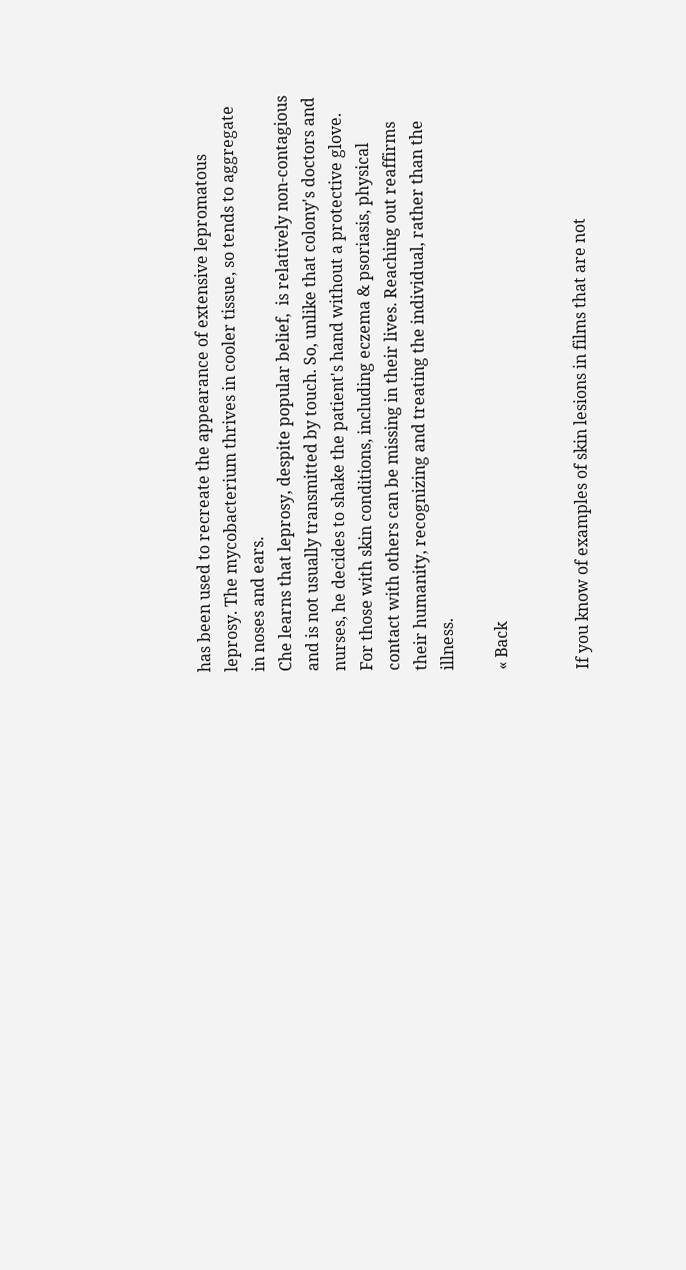has been used to recreate the appearance of extensive lepromatous leprosy. The mycobacterium thrives in cooler tissue, so tends to aggregate in noses and ears.
Che learns that leprosy, despite popular belief,  is relatively non-contagious and is not usually transmitted by touch. So, unlike that colony's doctors and nurses, he decides to shake the patient's hand without a protective glove. For those with skin conditions, including eczema & psoriasis, physical contact with others can be missing in their lives. Reaching out reaffirms their humanity, recognizing and treating the individual, rather than the illness.

« Back


If you know of examples of skin lesions in films that are not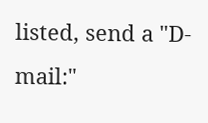listed, send a "D-mail:"